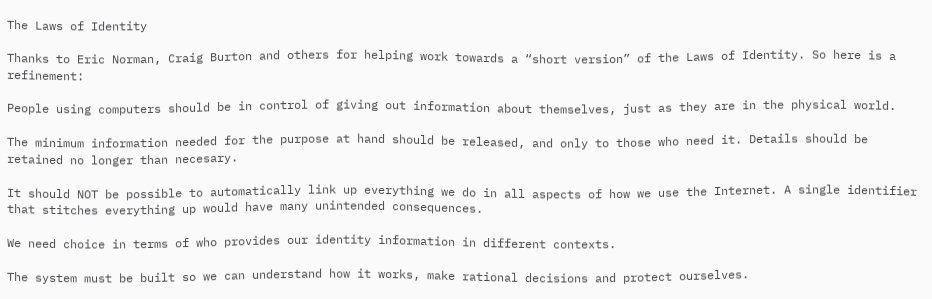The Laws of Identity

Thanks to Eric Norman, Craig Burton and others for helping work towards a “short version” of the Laws of Identity. So here is a refinement:

People using computers should be in control of giving out information about themselves, just as they are in the physical world.

The minimum information needed for the purpose at hand should be released, and only to those who need it. Details should be retained no longer than necesary.

It should NOT be possible to automatically link up everything we do in all aspects of how we use the Internet. A single identifier that stitches everything up would have many unintended consequences.

We need choice in terms of who provides our identity information in different contexts.

The system must be built so we can understand how it works, make rational decisions and protect ourselves.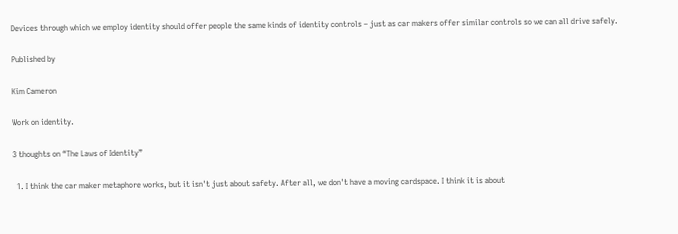Devices through which we employ identity should offer people the same kinds of identity controls – just as car makers offer similar controls so we can all drive safely.

Published by

Kim Cameron

Work on identity.

3 thoughts on “The Laws of Identity”

  1. I think the car maker metaphore works, but it isn't just about safety. After all, we don't have a moving cardspace. I think it is about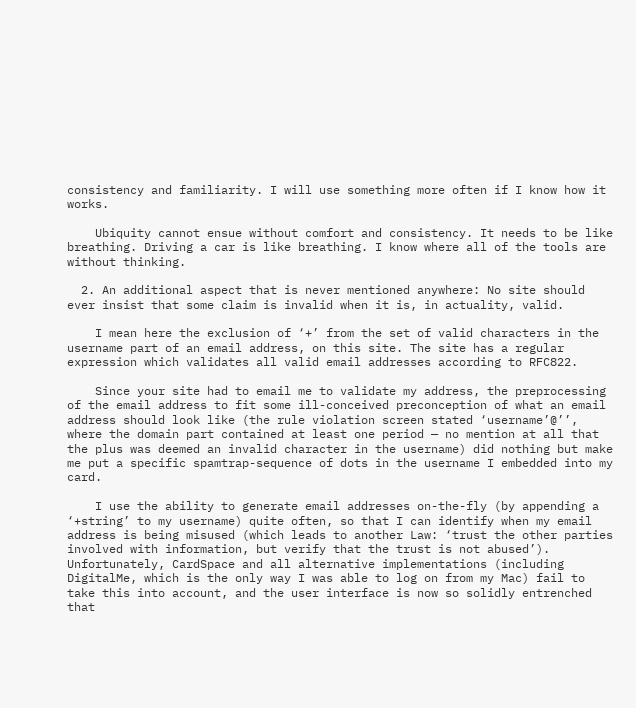consistency and familiarity. I will use something more often if I know how it works.

    Ubiquity cannot ensue without comfort and consistency. It needs to be like breathing. Driving a car is like breathing. I know where all of the tools are without thinking.

  2. An additional aspect that is never mentioned anywhere: No site should ever insist that some claim is invalid when it is, in actuality, valid.

    I mean here the exclusion of ‘+’ from the set of valid characters in the username part of an email address, on this site. The site has a regular expression which validates all valid email addresses according to RFC822.

    Since your site had to email me to validate my address, the preprocessing of the email address to fit some ill-conceived preconception of what an email address should look like (the rule violation screen stated ‘username’@’’, where the domain part contained at least one period — no mention at all that the plus was deemed an invalid character in the username) did nothing but make me put a specific spamtrap-sequence of dots in the username I embedded into my card.

    I use the ability to generate email addresses on-the-fly (by appending a ‘+string’ to my username) quite often, so that I can identify when my email address is being misused (which leads to another Law: ‘trust the other parties involved with information, but verify that the trust is not abused’). Unfortunately, CardSpace and all alternative implementations (including DigitalMe, which is the only way I was able to log on from my Mac) fail to take this into account, and the user interface is now so solidly entrenched that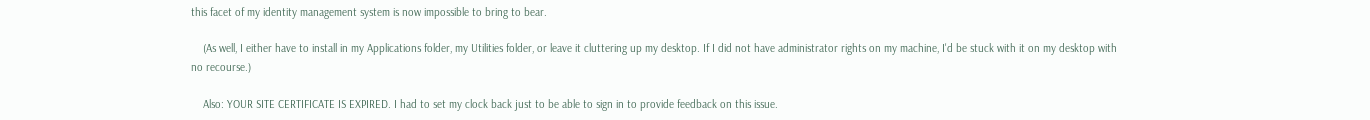this facet of my identity management system is now impossible to bring to bear.

    (As well, I either have to install in my Applications folder, my Utilities folder, or leave it cluttering up my desktop. If I did not have administrator rights on my machine, I'd be stuck with it on my desktop with no recourse.)

    Also: YOUR SITE CERTIFICATE IS EXPIRED. I had to set my clock back just to be able to sign in to provide feedback on this issue.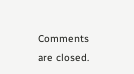Comments are closed.